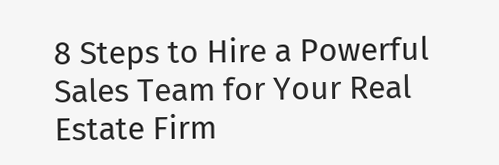8 Steps to Hire a Powerful Sales Team for Your Real Estate Firm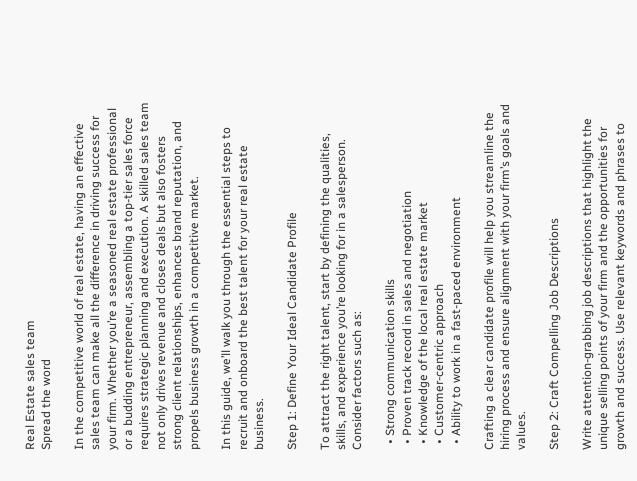Real Estate sales team
Spread the word

In the competitive world of real estate, having an effective sales team can make all the difference in driving success for your firm. Whether you’re a seasoned real estate professional or a budding entrepreneur, assembling a top-tier sales force requires strategic planning and execution. A skilled sales team not only drives revenue and closes deals but also fosters strong client relationships, enhances brand reputation, and propels business growth in a competitive market.

In this guide, we’ll walk you through the essential steps to recruit and onboard the best talent for your real estate business.

Step 1: Define Your Ideal Candidate Profile

To attract the right talent, start by defining the qualities, skills, and experience you’re looking for in a salesperson. Consider factors such as:

  • Strong communication skills
  • Proven track record in sales and negotiation
  • Knowledge of the local real estate market
  • Customer-centric approach
  • Ability to work in a fast-paced environment

Crafting a clear candidate profile will help you streamline the hiring process and ensure alignment with your firm’s goals and values.

Step 2: Craft Compelling Job Descriptions

Write attention-grabbing job descriptions that highlight the unique selling points of your firm and the opportunities for growth and success. Use relevant keywords and phrases to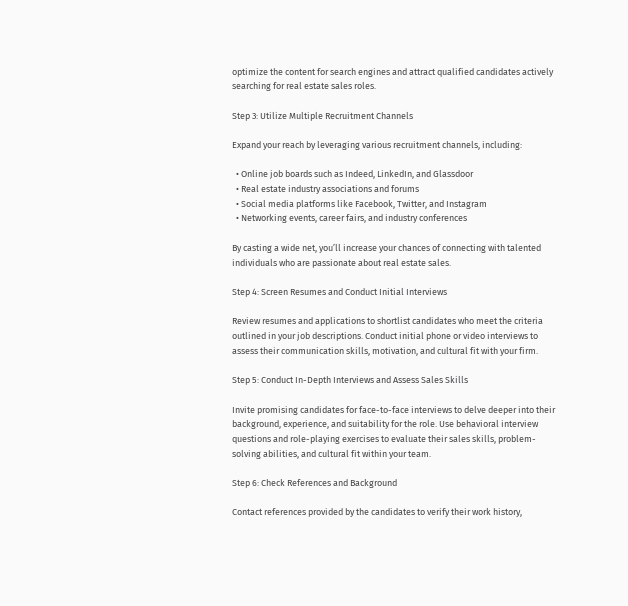optimize the content for search engines and attract qualified candidates actively searching for real estate sales roles.

Step 3: Utilize Multiple Recruitment Channels

Expand your reach by leveraging various recruitment channels, including:

  • Online job boards such as Indeed, LinkedIn, and Glassdoor
  • Real estate industry associations and forums
  • Social media platforms like Facebook, Twitter, and Instagram
  • Networking events, career fairs, and industry conferences

By casting a wide net, you’ll increase your chances of connecting with talented individuals who are passionate about real estate sales.

Step 4: Screen Resumes and Conduct Initial Interviews

Review resumes and applications to shortlist candidates who meet the criteria outlined in your job descriptions. Conduct initial phone or video interviews to assess their communication skills, motivation, and cultural fit with your firm.

Step 5: Conduct In-Depth Interviews and Assess Sales Skills

Invite promising candidates for face-to-face interviews to delve deeper into their background, experience, and suitability for the role. Use behavioral interview questions and role-playing exercises to evaluate their sales skills, problem-solving abilities, and cultural fit within your team.

Step 6: Check References and Background

Contact references provided by the candidates to verify their work history,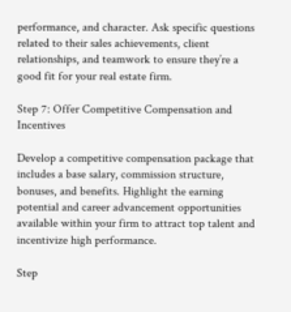performance, and character. Ask specific questions related to their sales achievements, client relationships, and teamwork to ensure they’re a good fit for your real estate firm.

Step 7: Offer Competitive Compensation and Incentives

Develop a competitive compensation package that includes a base salary, commission structure, bonuses, and benefits. Highlight the earning potential and career advancement opportunities available within your firm to attract top talent and incentivize high performance.

Step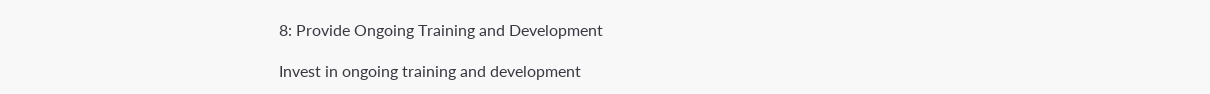8: Provide Ongoing Training and Development

Invest in ongoing training and development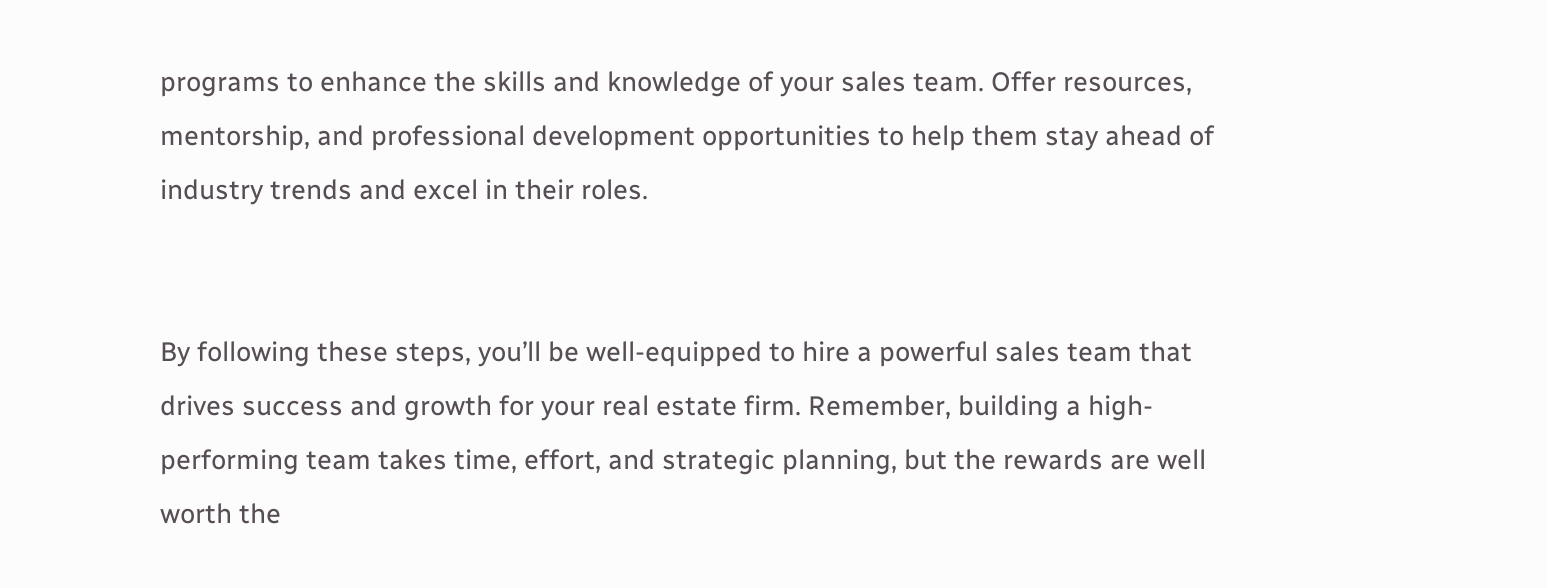programs to enhance the skills and knowledge of your sales team. Offer resources, mentorship, and professional development opportunities to help them stay ahead of industry trends and excel in their roles.


By following these steps, you’ll be well-equipped to hire a powerful sales team that drives success and growth for your real estate firm. Remember, building a high-performing team takes time, effort, and strategic planning, but the rewards are well worth the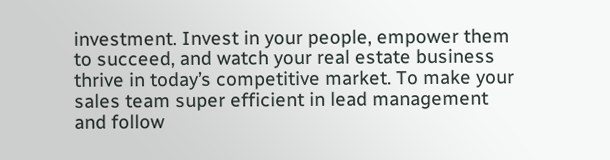investment. Invest in your people, empower them to succeed, and watch your real estate business thrive in today’s competitive market. To make your sales team super efficient in lead management and follow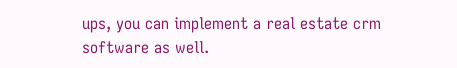ups, you can implement a real estate crm software as well.